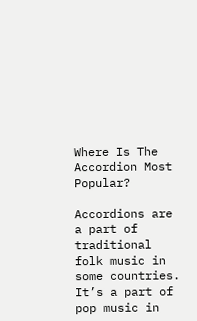Where Is The Accordion Most Popular?

Accordions are a part of traditional folk music in some countries. It’s a part of pop music in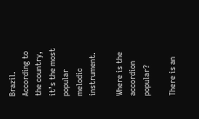Brazil. According to the country, it’s the most popular melodic instrument.

Where is the accordion popular?

There is an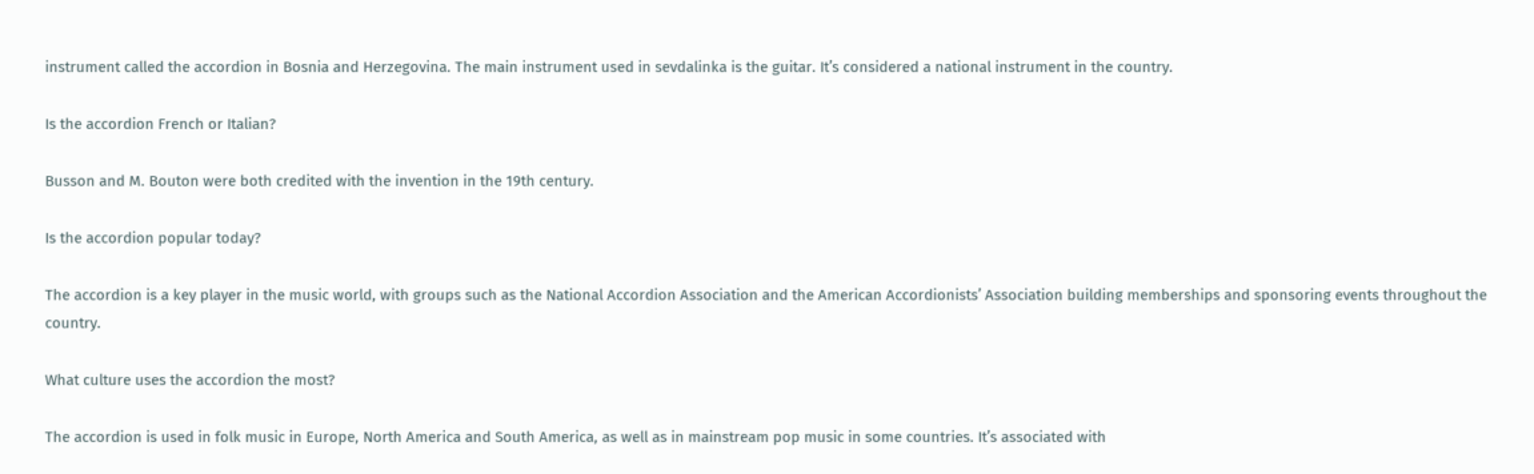instrument called the accordion in Bosnia and Herzegovina. The main instrument used in sevdalinka is the guitar. It’s considered a national instrument in the country.

Is the accordion French or Italian?

Busson and M. Bouton were both credited with the invention in the 19th century.

Is the accordion popular today?

The accordion is a key player in the music world, with groups such as the National Accordion Association and the American Accordionists’ Association building memberships and sponsoring events throughout the country.

What culture uses the accordion the most?

The accordion is used in folk music in Europe, North America and South America, as well as in mainstream pop music in some countries. It’s associated with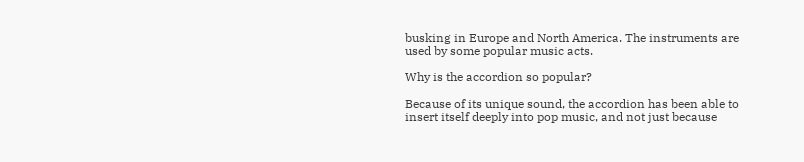busking in Europe and North America. The instruments are used by some popular music acts.

Why is the accordion so popular?

Because of its unique sound, the accordion has been able to insert itself deeply into pop music, and not just because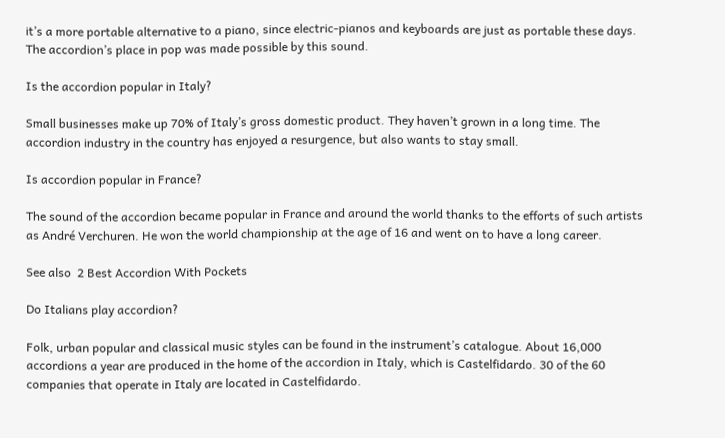it’s a more portable alternative to a piano, since electric-pianos and keyboards are just as portable these days. The accordion’s place in pop was made possible by this sound.

Is the accordion popular in Italy?

Small businesses make up 70% of Italy’s gross domestic product. They haven’t grown in a long time. The accordion industry in the country has enjoyed a resurgence, but also wants to stay small.

Is accordion popular in France?

The sound of the accordion became popular in France and around the world thanks to the efforts of such artists as André Verchuren. He won the world championship at the age of 16 and went on to have a long career.

See also  2 Best Accordion With Pockets

Do Italians play accordion?

Folk, urban popular and classical music styles can be found in the instrument’s catalogue. About 16,000 accordions a year are produced in the home of the accordion in Italy, which is Castelfidardo. 30 of the 60 companies that operate in Italy are located in Castelfidardo.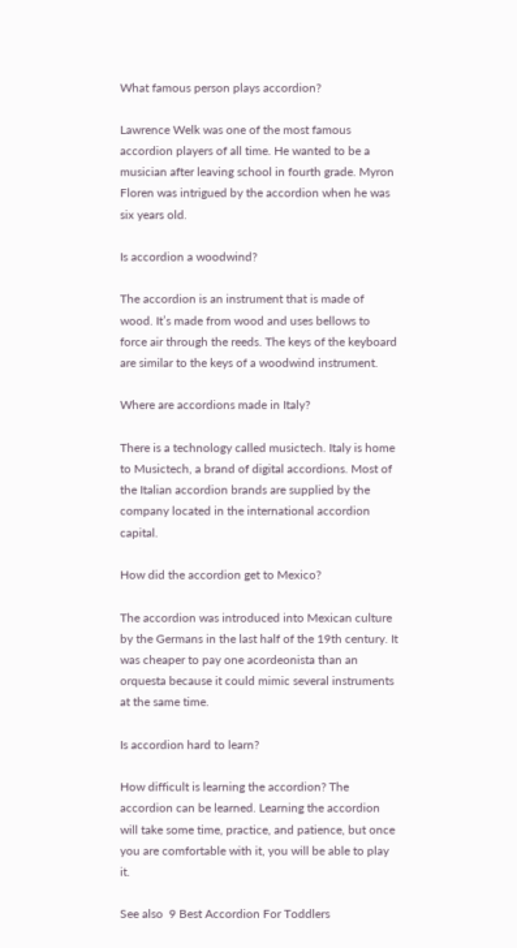What famous person plays accordion?

Lawrence Welk was one of the most famous accordion players of all time. He wanted to be a musician after leaving school in fourth grade. Myron Floren was intrigued by the accordion when he was six years old.

Is accordion a woodwind?

The accordion is an instrument that is made of wood. It’s made from wood and uses bellows to force air through the reeds. The keys of the keyboard are similar to the keys of a woodwind instrument.

Where are accordions made in Italy?

There is a technology called musictech. Italy is home to Musictech, a brand of digital accordions. Most of the Italian accordion brands are supplied by the company located in the international accordion capital.

How did the accordion get to Mexico?

The accordion was introduced into Mexican culture by the Germans in the last half of the 19th century. It was cheaper to pay one acordeonista than an orquesta because it could mimic several instruments at the same time.

Is accordion hard to learn?

How difficult is learning the accordion? The accordion can be learned. Learning the accordion will take some time, practice, and patience, but once you are comfortable with it, you will be able to play it.

See also  9 Best Accordion For Toddlers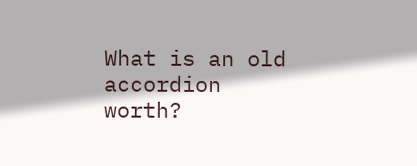What is an old accordion worth?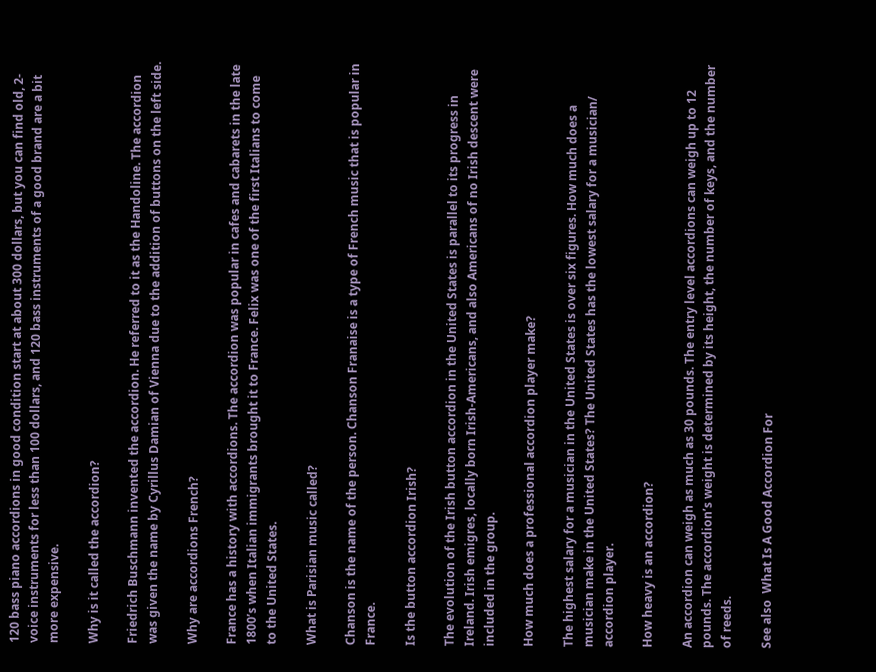120 bass piano accordions in good condition start at about 300 dollars, but you can find old, 2-voice instruments for less than 100 dollars, and 120 bass instruments of a good brand are a bit more expensive.

Why is it called the accordion?

Friedrich Buschmann invented the accordion. He referred to it as the Handoline. The accordion was given the name by Cyrillus Damian of Vienna due to the addition of buttons on the left side.

Why are accordions French?

France has a history with accordions. The accordion was popular in cafes and cabarets in the late 1800’s when Italian immigrants brought it to France. Felix was one of the first Italians to come to the United States.

What is Parisian music called?

Chanson is the name of the person. Chanson Franaise is a type of French music that is popular in France.

Is the button accordion Irish?

The evolution of the Irish button accordion in the United States is parallel to its progress in Ireland. Irish emigres, locally born Irish-Americans, and also Americans of no Irish descent were included in the group.

How much does a professional accordion player make?

The highest salary for a musician in the United States is over six figures. How much does a musician make in the United States? The United States has the lowest salary for a musician/ accordion player.

How heavy is an accordion?

An accordion can weigh as much as 30 pounds. The entry level accordions can weigh up to 12 pounds. The accordion’s weight is determined by its height, the number of keys, and the number of reeds.

See also  What Is A Good Accordion For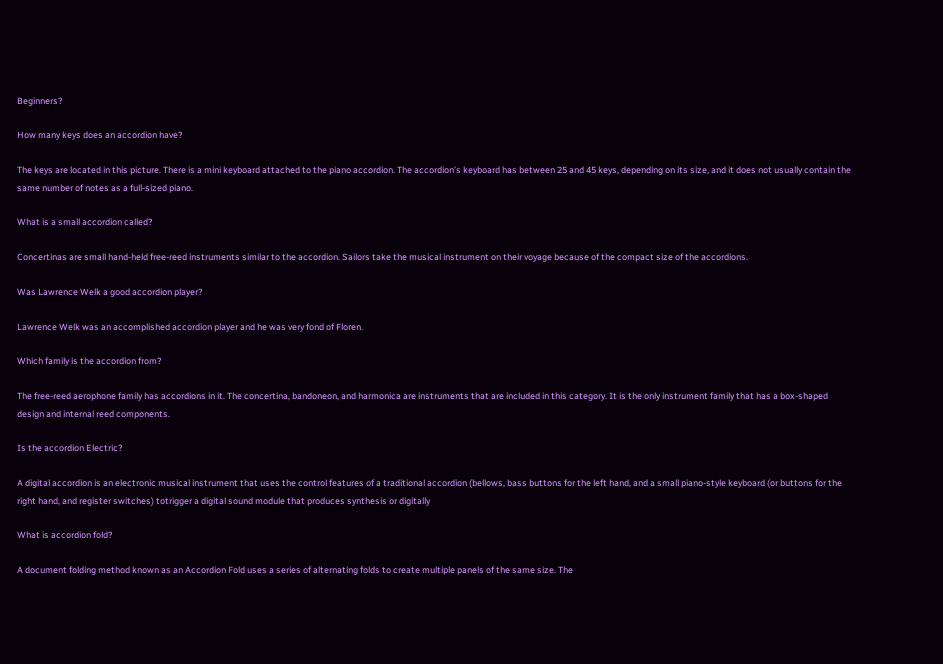Beginners?

How many keys does an accordion have?

The keys are located in this picture. There is a mini keyboard attached to the piano accordion. The accordion’s keyboard has between 25 and 45 keys, depending on its size, and it does not usually contain the same number of notes as a full-sized piano.

What is a small accordion called?

Concertinas are small hand-held free-reed instruments similar to the accordion. Sailors take the musical instrument on their voyage because of the compact size of the accordions.

Was Lawrence Welk a good accordion player?

Lawrence Welk was an accomplished accordion player and he was very fond of Floren.

Which family is the accordion from?

The free-reed aerophone family has accordions in it. The concertina, bandoneon, and harmonica are instruments that are included in this category. It is the only instrument family that has a box-shaped design and internal reed components.

Is the accordion Electric?

A digital accordion is an electronic musical instrument that uses the control features of a traditional accordion (bellows, bass buttons for the left hand, and a small piano-style keyboard (or buttons for the right hand, and register switches) totrigger a digital sound module that produces synthesis or digitally

What is accordion fold?

A document folding method known as an Accordion Fold uses a series of alternating folds to create multiple panels of the same size. The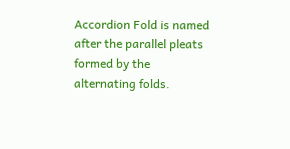Accordion Fold is named after the parallel pleats formed by the alternating folds.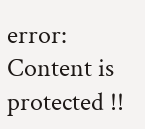error: Content is protected !!